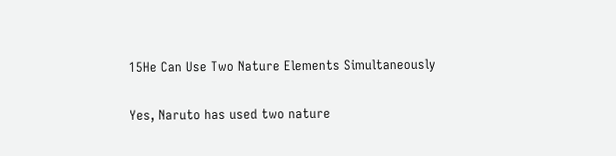15He Can Use Two Nature Elements Simultaneously

Yes, Naruto has used two nature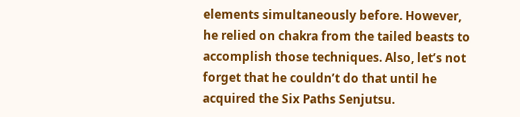elements simultaneously before. However, he relied on chakra from the tailed beasts to accomplish those techniques. Also, let’s not forget that he couldn’t do that until he acquired the Six Paths Senjutsu.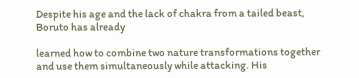Despite his age and the lack of chakra from a tailed beast, Boruto has already

learned how to combine two nature transformations together and use them simultaneously while attacking. His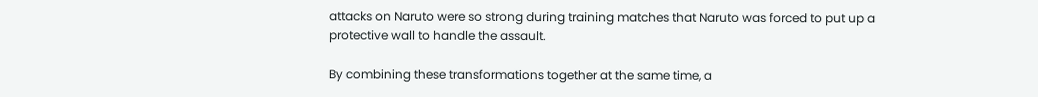attacks on Naruto were so strong during training matches that Naruto was forced to put up a protective wall to handle the assault.

By combining these transformations together at the same time, a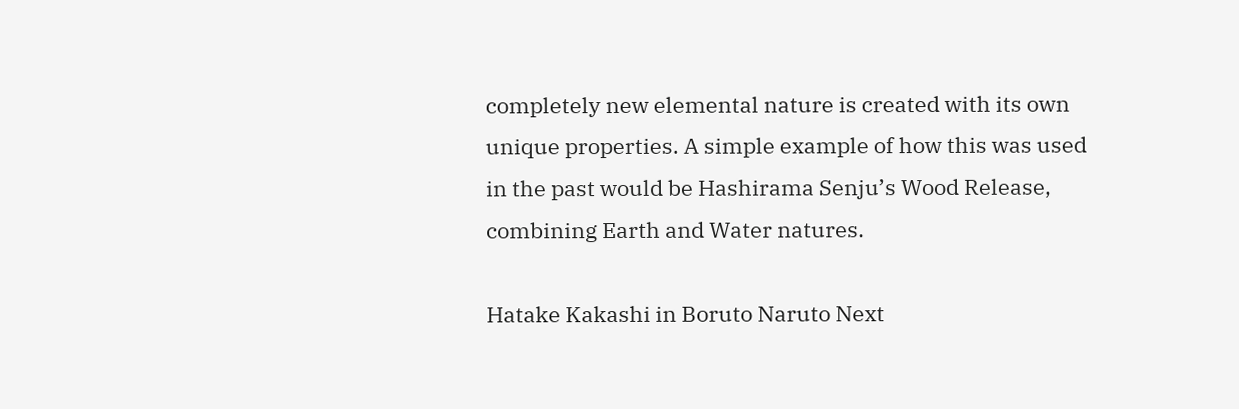completely new elemental nature is created with its own unique properties. A simple example of how this was used in the past would be Hashirama Senju’s Wood Release, combining Earth and Water natures.

Hatake Kakashi in Boruto Naruto Next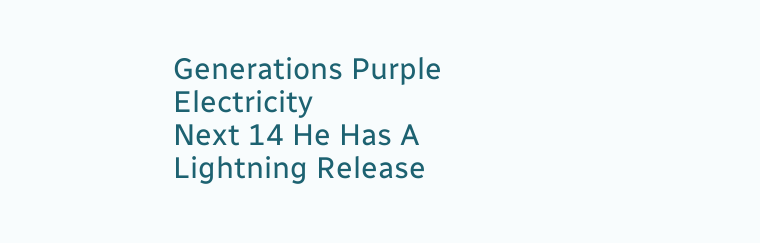Generations Purple Electricity
Next 14 He Has A Lightning Release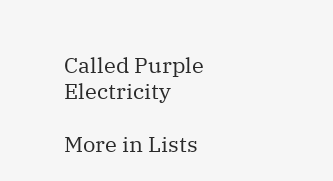Called Purple Electricity

More in Lists